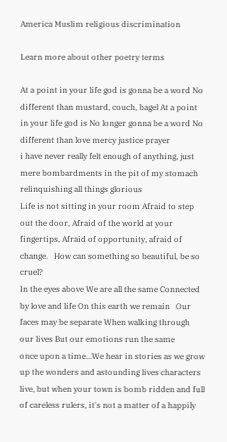America Muslim religious discrimination

Learn more about other poetry terms

At a point in your life god is gonna be a word No different than mustard, couch, bagel At a point in your life god is No longer gonna be a word No different than love mercy justice prayer
i have never really felt enough of anything, just mere bombardments in the pit of my stomach relinquishing all things glorious
Life is not sitting in your room Afraid to step out the door, Afraid of the world at your fingertips, Afraid of opportunity, afraid of change.   How can something so beautiful, be so cruel?
In the eyes above We are all the same Connected by love and life On this earth we remain   Our faces may be separate When walking through our lives But our emotions run the same
once upon a time...We hear in stories as we grow up the wonders and astounding lives characters live, but when your town is bomb ridden and full of careless rulers, it's not a matter of a happily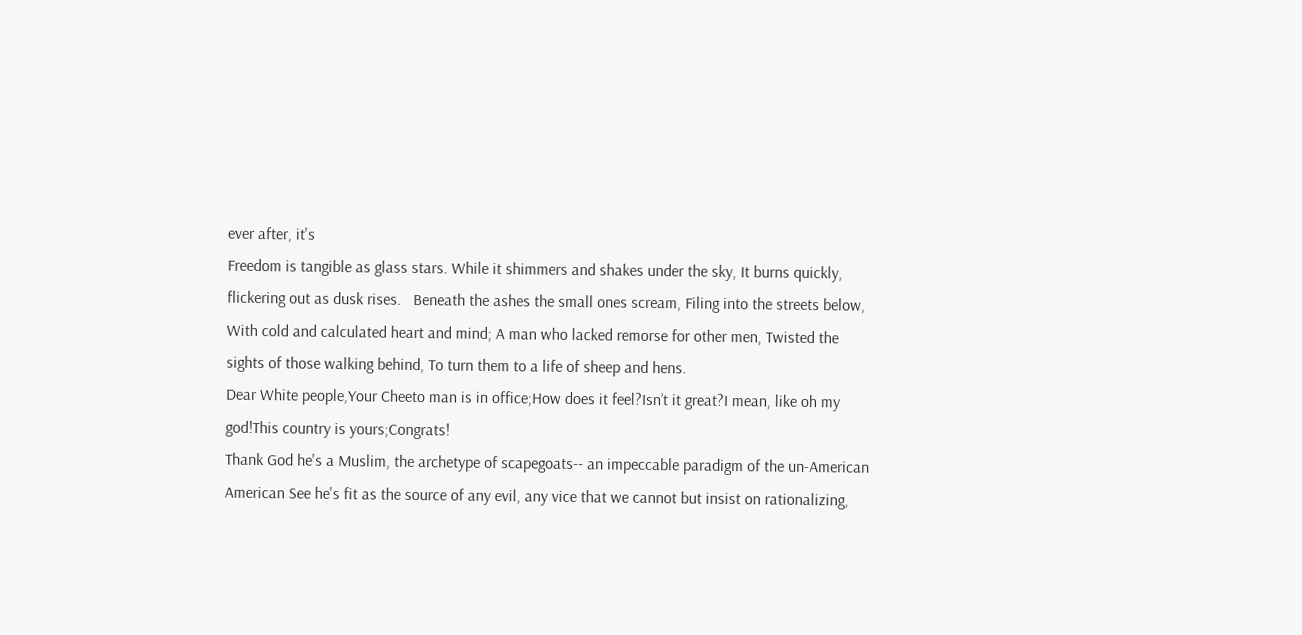ever after, it's
Freedom is tangible as glass stars. While it shimmers and shakes under the sky, It burns quickly, flickering out as dusk rises.   Beneath the ashes the small ones scream, Filing into the streets below,
With cold and calculated heart and mind; A man who lacked remorse for other men, Twisted the sights of those walking behind, To turn them to a life of sheep and hens.
Dear White people,Your Cheeto man is in office;How does it feel?Isn’t it great?I mean, like oh my god!This country is yours;Congrats!
Thank God he's a Muslim, the archetype of scapegoats-- an impeccable paradigm of the un-American American See he's fit as the source of any evil, any vice that we cannot but insist on rationalizing,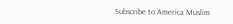Subscribe to America Muslim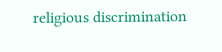religious discrimination